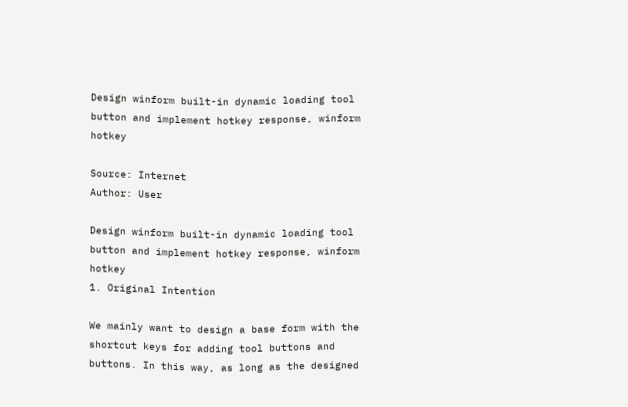Design winform built-in dynamic loading tool button and implement hotkey response, winform hotkey

Source: Internet
Author: User

Design winform built-in dynamic loading tool button and implement hotkey response, winform hotkey
1. Original Intention

We mainly want to design a base form with the shortcut keys for adding tool buttons and buttons. In this way, as long as the designed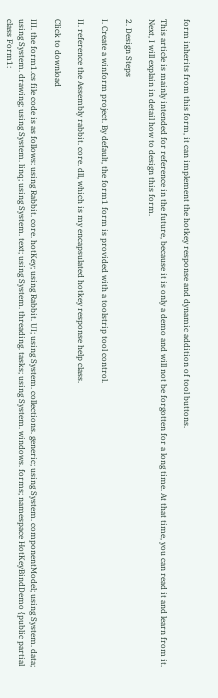form inherits from this form, it can implement the hotkey response and dynamic addition of tool buttons.

This article is mainly intended for reference in the future, because it is only a demo and will not be forgotten for a long time. At that time, you can read it and learn from it. Next, I will explain in detail how to design this form.

2. Design Steps

I. Create a winform project. By default, the form1 form is provided with a toolstrip tool control.

II. reference the Assembly rabbit. core. dll, which is my encapsulated hotkey response help class.

Click to download

III. the form1.cs file code is as follows: using Rabbit. core. hotKey; using Rabbit. UI; using System. collections. generic; using System. componentModel; using System. data; using System. drawing; using System. linq; using System. text; using System. threading. tasks; using System. windows. forms; namespace HotKeyBindDemo {public partial class Form1: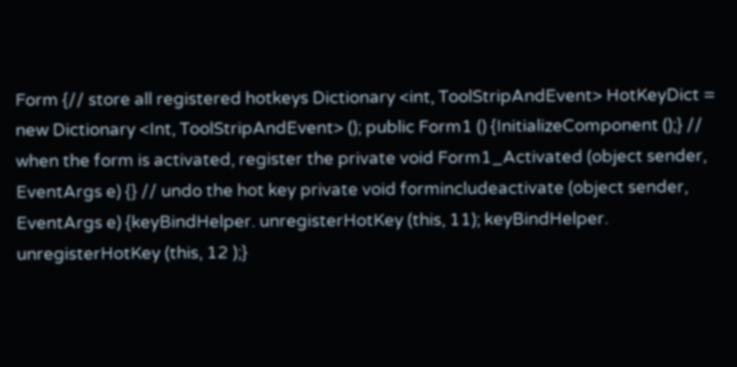Form {// store all registered hotkeys Dictionary <int, ToolStripAndEvent> HotKeyDict = new Dictionary <Int, ToolStripAndEvent> (); public Form1 () {InitializeComponent ();} // when the form is activated, register the private void Form1_Activated (object sender, EventArgs e) {} // undo the hot key private void formincludeactivate (object sender, EventArgs e) {keyBindHelper. unregisterHotKey (this, 11); keyBindHelper. unregisterHotKey (this, 12 );}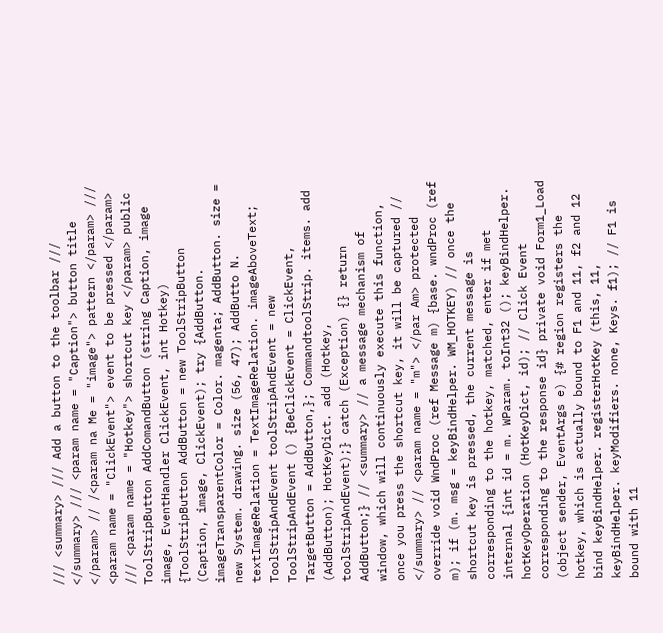/// <summary> /// Add a button to the toolbar /// </summary> /// <param name = "Caption"> button title </param> // /<param na Me = "image"> pattern </param> /// <param name = "ClickEvent"> event to be pressed </param> /// <param name = "Hotkey"> shortcut key </param> public ToolStripButton AddComandButton (string Caption, image image, EventHandler ClickEvent, int Hotkey) {ToolStripButton AddButton = new ToolStripButton (Caption, image, ClickEvent); try {AddButton. imageTransparentColor = Color. magenta; AddButton. size = new System. drawing. size (56, 47); AddButto N. textImageRelation = TextImageRelation. imageAboveText; ToolStripAndEvent toolStripAndEvent = new ToolStripAndEvent () {BeClickEvent = ClickEvent, TargetButton = AddButton,}; CommandtoolStrip. items. add (AddButton); HotKeyDict. add (Hotkey, toolStripAndEvent);} catch (Exception) {} return AddButton;} // <summary> // a message mechanism of window, which will continuously execute this function, once you press the shortcut key, it will be captured // </summary> // <param name = "m"> </par Am> protected override void WndProc (ref Message m) {base. wndProc (ref m); if (m. msg = keyBindHelper. WM_HOTKEY) // once the shortcut key is pressed, the current message is corresponding to the hotkey, matched, enter if met internal {int id = m. WParam. toInt32 (); keyBindHelper. hotKeyOperation (HotKeyDict, id); // Click Event corresponding to the response id} private void Form1_Load (object sender, EventArgs e) {# region registers the hotkey, which is actually bound to F1 and 11, f2 and 12 bind keyBindHelper. registerHotKey (this, 11, keyBindHelper. keyModifiers. none, Keys. f1); // F1 is bound with 11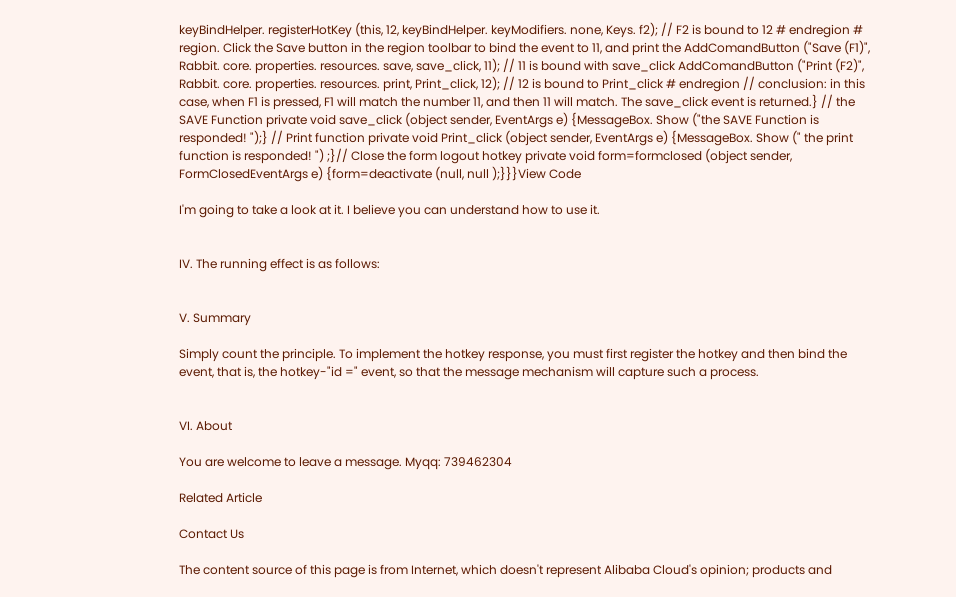keyBindHelper. registerHotKey (this, 12, keyBindHelper. keyModifiers. none, Keys. f2); // F2 is bound to 12 # endregion # region. Click the Save button in the region toolbar to bind the event to 11, and print the AddComandButton ("Save (F1)", Rabbit. core. properties. resources. save, save_click, 11); // 11 is bound with save_click AddComandButton ("Print (F2)", Rabbit. core. properties. resources. print, Print_click, 12); // 12 is bound to Print_click # endregion // conclusion: in this case, when F1 is pressed, F1 will match the number 11, and then 11 will match. The save_click event is returned.} // the SAVE Function private void save_click (object sender, EventArgs e) {MessageBox. Show ("the SAVE Function is responded! ");} // Print function private void Print_click (object sender, EventArgs e) {MessageBox. Show (" the print function is responded! ") ;}// Close the form logout hotkey private void form=formclosed (object sender, FormClosedEventArgs e) {form=deactivate (null, null );}}}View Code

I'm going to take a look at it. I believe you can understand how to use it.


IV. The running effect is as follows:


V. Summary

Simply count the principle. To implement the hotkey response, you must first register the hotkey and then bind the event, that is, the hotkey-"id =" event, so that the message mechanism will capture such a process.


VI. About

You are welcome to leave a message. Myqq: 739462304

Related Article

Contact Us

The content source of this page is from Internet, which doesn't represent Alibaba Cloud's opinion; products and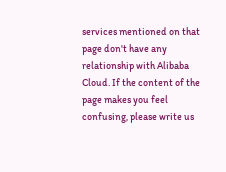services mentioned on that page don't have any relationship with Alibaba Cloud. If the content of the page makes you feel confusing, please write us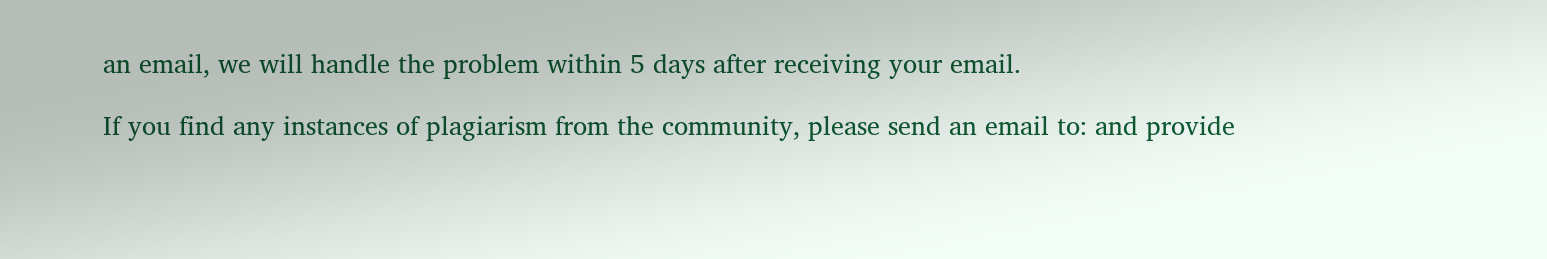an email, we will handle the problem within 5 days after receiving your email.

If you find any instances of plagiarism from the community, please send an email to: and provide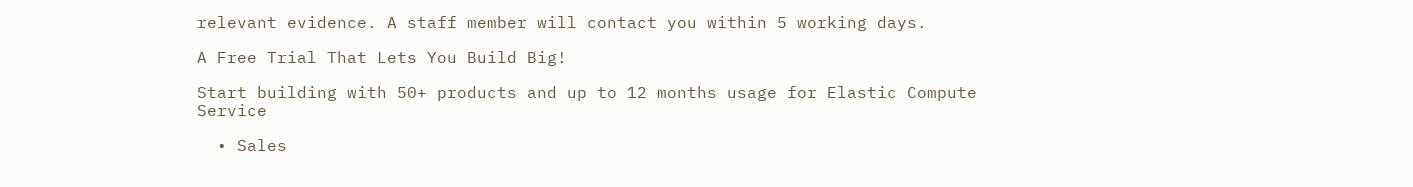relevant evidence. A staff member will contact you within 5 working days.

A Free Trial That Lets You Build Big!

Start building with 50+ products and up to 12 months usage for Elastic Compute Service

  • Sales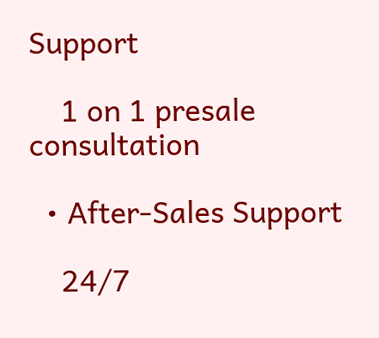Support

    1 on 1 presale consultation

  • After-Sales Support

    24/7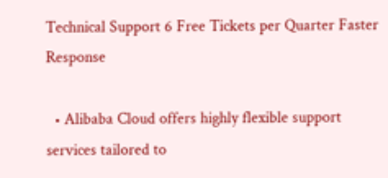Technical Support 6 Free Tickets per Quarter Faster Response

  • Alibaba Cloud offers highly flexible support services tailored to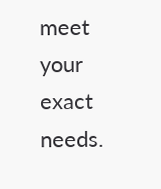meet your exact needs.